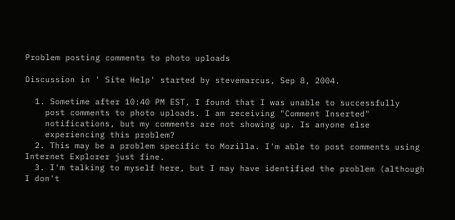Problem posting comments to photo uploads

Discussion in ' Site Help' started by stevemarcus, Sep 8, 2004.

  1. Sometime after 10:40 PM EST, I found that I was unable to successfully
    post comments to photo uploads. I am receiving "Comment Inserted"
    notifications, but my comments are not showing up. Is anyone else
    experiencing this problem?
  2. This may be a problem specific to Mozilla. I'm able to post comments using Internet Explorer just fine.
  3. I'm talking to myself here, but I may have identified the problem (although I don't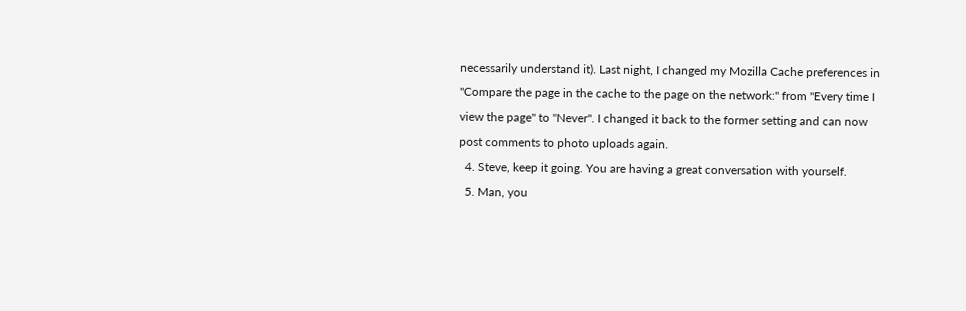necessarily understand it). Last night, I changed my Mozilla Cache preferences in "Compare the page in the cache to the page on the network:" from "Every time I view the page" to "Never". I changed it back to the former setting and can now post comments to photo uploads again.
  4. Steve, keep it going. You are having a great conversation with yourself.
  5. Man, you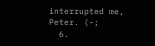interrupted me, Peter. (-;
  6.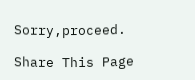Sorry,proceed.

Share This Page